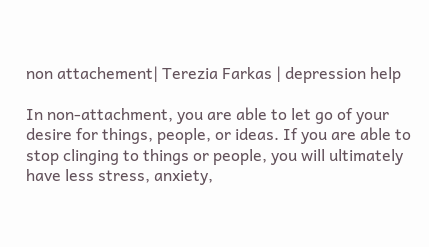non attachement| Terezia Farkas | depression help

In non-attachment, you are able to let go of your desire for things, people, or ideas. If you are able to stop clinging to things or people, you will ultimately have less stress, anxiety,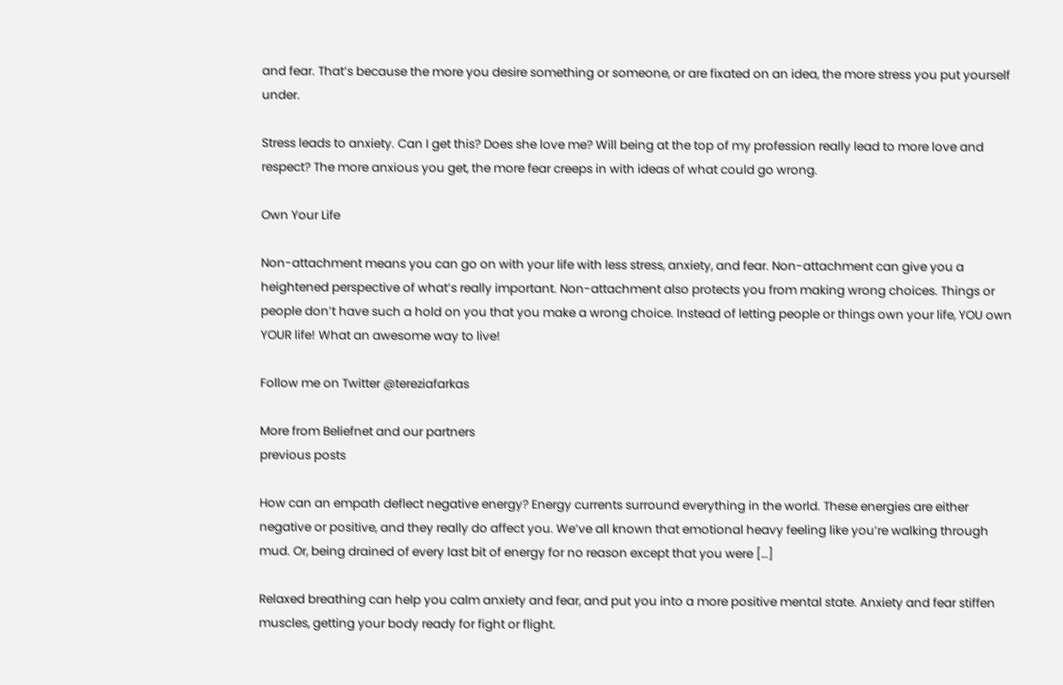and fear. That’s because the more you desire something or someone, or are fixated on an idea, the more stress you put yourself under.

Stress leads to anxiety. Can I get this? Does she love me? Will being at the top of my profession really lead to more love and respect? The more anxious you get, the more fear creeps in with ideas of what could go wrong.

Own Your Life

Non-attachment means you can go on with your life with less stress, anxiety, and fear. Non-attachment can give you a heightened perspective of what’s really important. Non-attachment also protects you from making wrong choices. Things or people don’t have such a hold on you that you make a wrong choice. Instead of letting people or things own your life, YOU own YOUR life! What an awesome way to live!

Follow me on Twitter @tereziafarkas

More from Beliefnet and our partners
previous posts

How can an empath deflect negative energy? Energy currents surround everything in the world. These energies are either negative or positive, and they really do affect you. We’ve all known that emotional heavy feeling like you’re walking through mud. Or, being drained of every last bit of energy for no reason except that you were […]

Relaxed breathing can help you calm anxiety and fear, and put you into a more positive mental state. Anxiety and fear stiffen muscles, getting your body ready for fight or flight.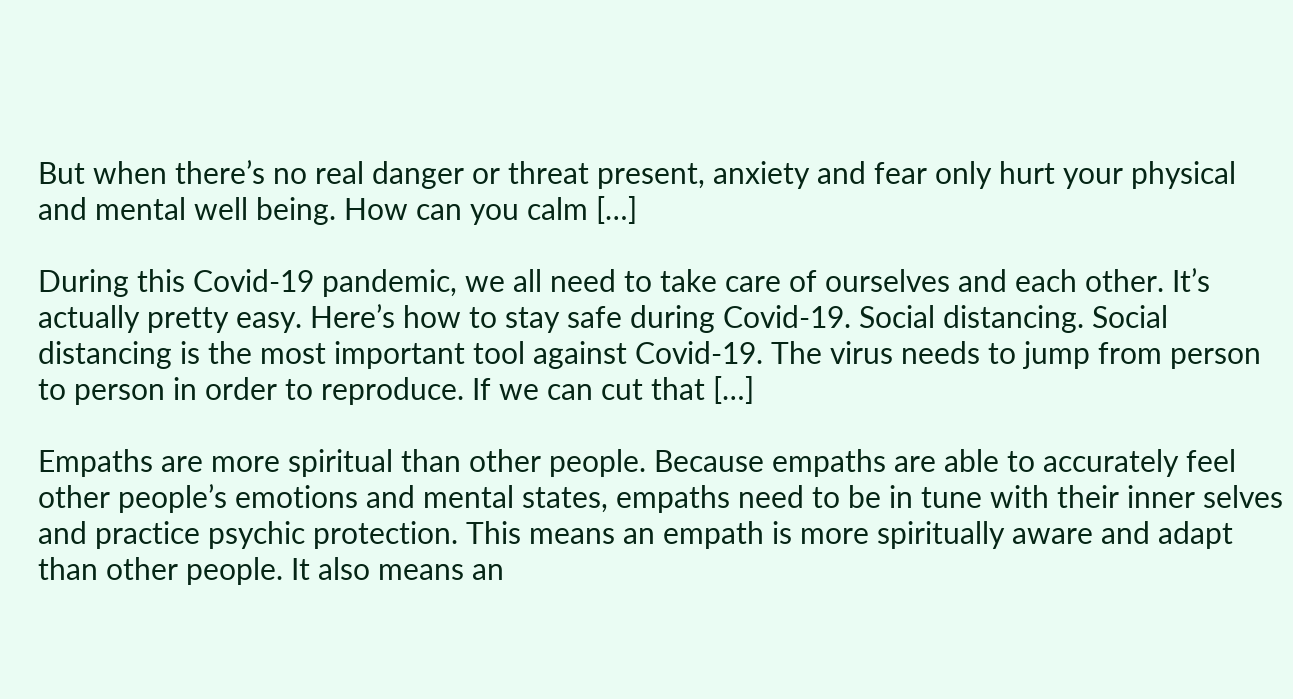But when there’s no real danger or threat present, anxiety and fear only hurt your physical and mental well being. How can you calm […]

During this Covid-19 pandemic, we all need to take care of ourselves and each other. It’s actually pretty easy. Here’s how to stay safe during Covid-19. Social distancing. Social distancing is the most important tool against Covid-19. The virus needs to jump from person to person in order to reproduce. If we can cut that […]

Empaths are more spiritual than other people. Because empaths are able to accurately feel other people’s emotions and mental states, empaths need to be in tune with their inner selves and practice psychic protection. This means an empath is more spiritually aware and adapt than other people. It also means an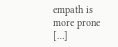empath is more prone […]